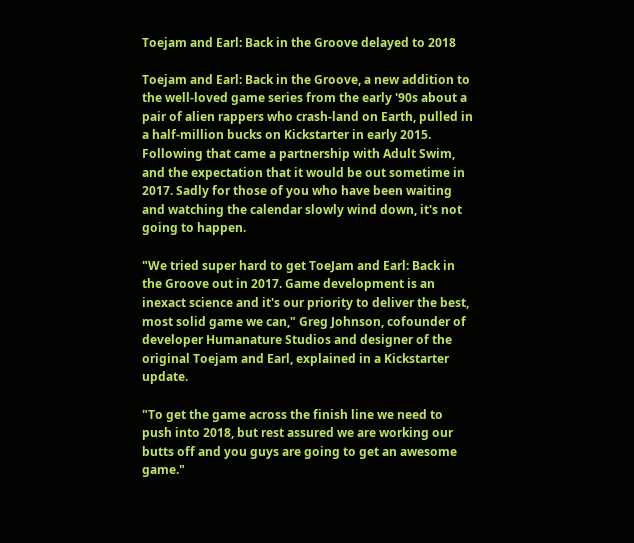Toejam and Earl: Back in the Groove delayed to 2018

Toejam and Earl: Back in the Groove, a new addition to the well-loved game series from the early '90s about a pair of alien rappers who crash-land on Earth, pulled in a half-million bucks on Kickstarter in early 2015. Following that came a partnership with Adult Swim, and the expectation that it would be out sometime in 2017. Sadly for those of you who have been waiting and watching the calendar slowly wind down, it's not going to happen.

"We tried super hard to get ToeJam and Earl: Back in the Groove out in 2017. Game development is an inexact science and it's our priority to deliver the best, most solid game we can," Greg Johnson, cofounder of developer Humanature Studios and designer of the original Toejam and Earl, explained in a Kickstarter update.

"To get the game across the finish line we need to push into 2018, but rest assured we are working our butts off and you guys are going to get an awesome game."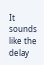It sounds like the delay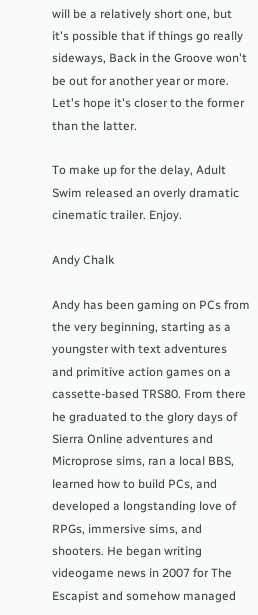will be a relatively short one, but it's possible that if things go really sideways, Back in the Groove won't be out for another year or more. Let's hope it's closer to the former than the latter.

To make up for the delay, Adult Swim released an overly dramatic cinematic trailer. Enjoy.

Andy Chalk

Andy has been gaming on PCs from the very beginning, starting as a youngster with text adventures and primitive action games on a cassette-based TRS80. From there he graduated to the glory days of Sierra Online adventures and Microprose sims, ran a local BBS, learned how to build PCs, and developed a longstanding love of RPGs, immersive sims, and shooters. He began writing videogame news in 2007 for The Escapist and somehow managed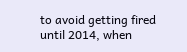to avoid getting fired until 2014, when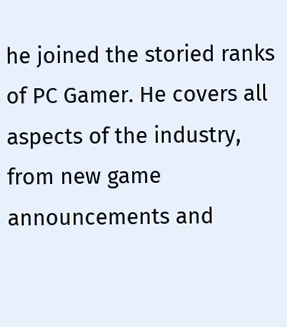he joined the storied ranks of PC Gamer. He covers all aspects of the industry, from new game announcements and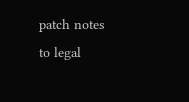patch notes to legal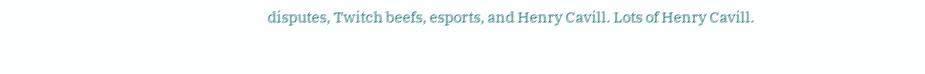disputes, Twitch beefs, esports, and Henry Cavill. Lots of Henry Cavill.